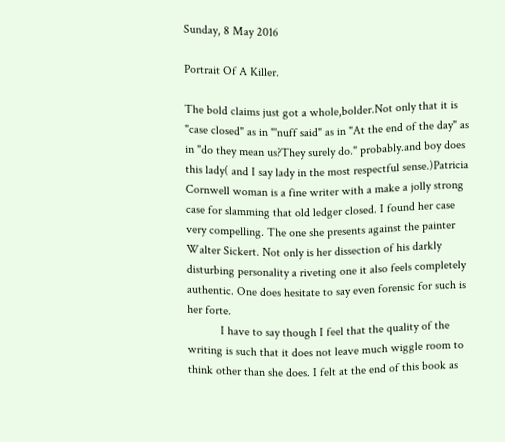Sunday, 8 May 2016

Portrait Of A Killer.

The bold claims just got a whole,bolder.Not only that it is "case closed" as in "'nuff said" as in "At the end of the day" as in "do they mean us?They surely do." probably.and boy does this lady( and I say lady in the most respectful sense.)Patricia Cornwell woman is a fine writer with a make a jolly strong case for slamming that old ledger closed. I found her case very compelling. The one she presents against the painter Walter Sickert. Not only is her dissection of his darkly disturbing personality a riveting one it also feels completely authentic. One does hesitate to say even forensic for such is her forte.
           I have to say though I feel that the quality of the writing is such that it does not leave much wiggle room to think other than she does. I felt at the end of this book as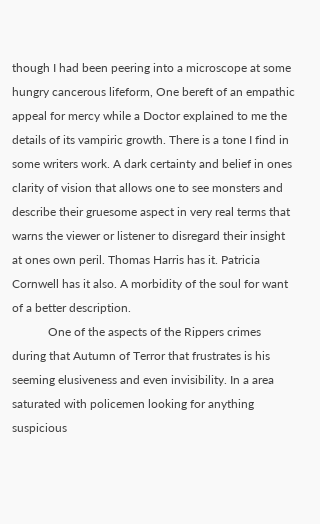though I had been peering into a microscope at some hungry cancerous lifeform, One bereft of an empathic appeal for mercy while a Doctor explained to me the details of its vampiric growth. There is a tone I find in some writers work. A dark certainty and belief in ones clarity of vision that allows one to see monsters and describe their gruesome aspect in very real terms that warns the viewer or listener to disregard their insight at ones own peril. Thomas Harris has it. Patricia Cornwell has it also. A morbidity of the soul for want of a better description.
            One of the aspects of the Rippers crimes during that Autumn of Terror that frustrates is his seeming elusiveness and even invisibility. In a area saturated with policemen looking for anything suspicious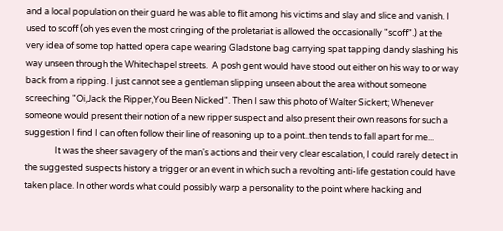and a local population on their guard he was able to flit among his victims and slay and slice and vanish. I used to scoff (oh yes even the most cringing of the proletariat is allowed the occasionally "scoff".) at the very idea of some top hatted opera cape wearing Gladstone bag carrying spat tapping dandy slashing his way unseen through the Whitechapel streets.  A posh gent would have stood out either on his way to or way back from a ripping. I just cannot see a gentleman slipping unseen about the area without someone screeching "Oi,Jack the Ripper,You Been Nicked". Then I saw this photo of Walter Sickert; Whenever someone would present their notion of a new ripper suspect and also present their own reasons for such a suggestion I find I can often follow their line of reasoning up to a point..then tends to fall apart for me...
               It was the sheer savagery of the man's actions and their very clear escalation, I could rarely detect in the suggested suspects history a trigger or an event in which such a revolting anti-life gestation could have taken place. In other words what could possibly warp a personality to the point where hacking and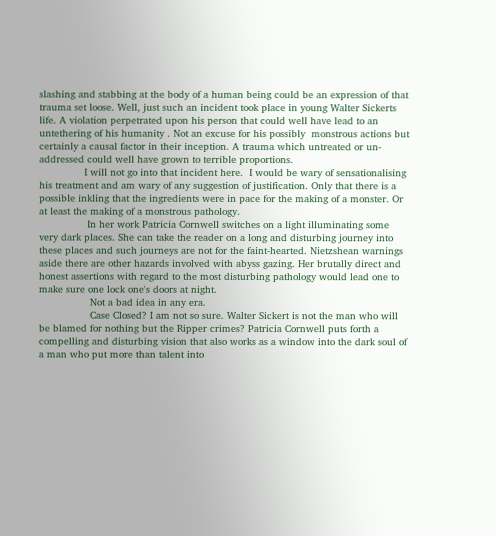slashing and stabbing at the body of a human being could be an expression of that trauma set loose. Well, just such an incident took place in young Walter Sickerts life. A violation perpetrated upon his person that could well have lead to an untethering of his humanity . Not an excuse for his possibly  monstrous actions but certainly a causal factor in their inception. A trauma which untreated or un-addressed could well have grown to terrible proportions.
               I will not go into that incident here.  I would be wary of sensationalising his treatment and am wary of any suggestion of justification. Only that there is a possible inkling that the ingredients were in pace for the making of a monster. Or at least the making of a monstrous pathology.
                In her work Patricia Cornwell switches on a light illuminating some very dark places. She can take the reader on a long and disturbing journey into these places and such journeys are not for the faint-hearted. Nietzshean warnings aside there are other hazards involved with abyss gazing. Her brutally direct and honest assertions with regard to the most disturbing pathology would lead one to make sure one lock one's doors at night.
                 Not a bad idea in any era.
                 Case Closed? I am not so sure. Walter Sickert is not the man who will be blamed for nothing but the Ripper crimes? Patricia Cornwell puts forth a compelling and disturbing vision that also works as a window into the dark soul of a man who put more than talent into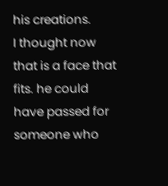his creations.
I thought now that is a face that fits. he could have passed for someone who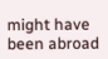might have been abroad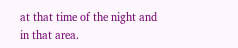at that time of the night and in that area.